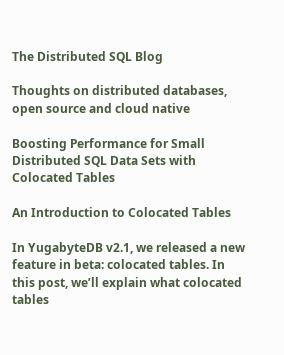The Distributed SQL Blog

Thoughts on distributed databases, open source and cloud native

Boosting Performance for Small Distributed SQL Data Sets with Colocated Tables

An Introduction to Colocated Tables

In YugabyteDB v2.1, we released a new feature in beta: colocated tables. In this post, we’ll explain what colocated tables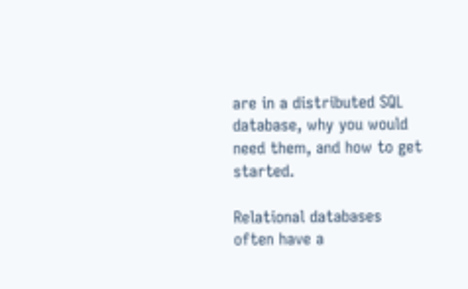are in a distributed SQL database, why you would need them, and how to get started.

Relational databases often have a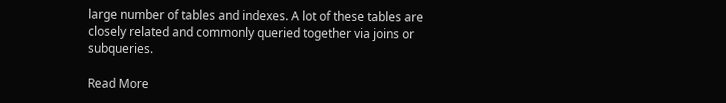large number of tables and indexes. A lot of these tables are closely related and commonly queried together via joins or subqueries.

Read More